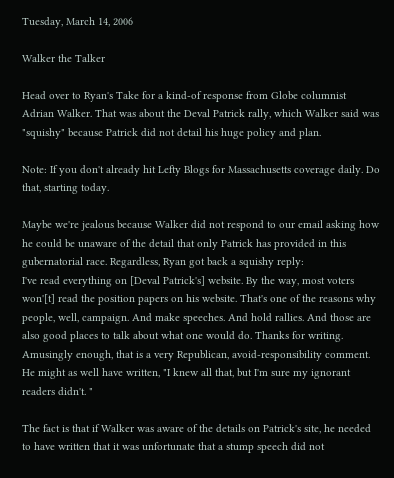Tuesday, March 14, 2006

Walker the Talker

Head over to Ryan's Take for a kind-of response from Globe columnist Adrian Walker. That was about the Deval Patrick rally, which Walker said was "squishy" because Patrick did not detail his huge policy and plan.

Note: If you don't already hit Lefty Blogs for Massachusetts coverage daily. Do that, starting today.

Maybe we're jealous because Walker did not respond to our email asking how he could be unaware of the detail that only Patrick has provided in this gubernatorial race. Regardless, Ryan got back a squishy reply:
I've read everything on [Deval Patrick's] website. By the way, most voters won'[t] read the position papers on his website. That's one of the reasons why people, well, campaign. And make speeches. And hold rallies. And those are also good places to talk about what one would do. Thanks for writing.
Amusingly enough, that is a very Republican, avoid-responsibility comment. He might as well have written, "I knew all that, but I'm sure my ignorant readers didn't. "

The fact is that if Walker was aware of the details on Patrick's site, he needed to have written that it was unfortunate that a stump speech did not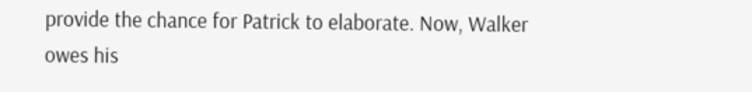provide the chance for Patrick to elaborate. Now, Walker owes his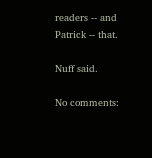readers -- and Patrick -- that.

Nuff said.

No comments: